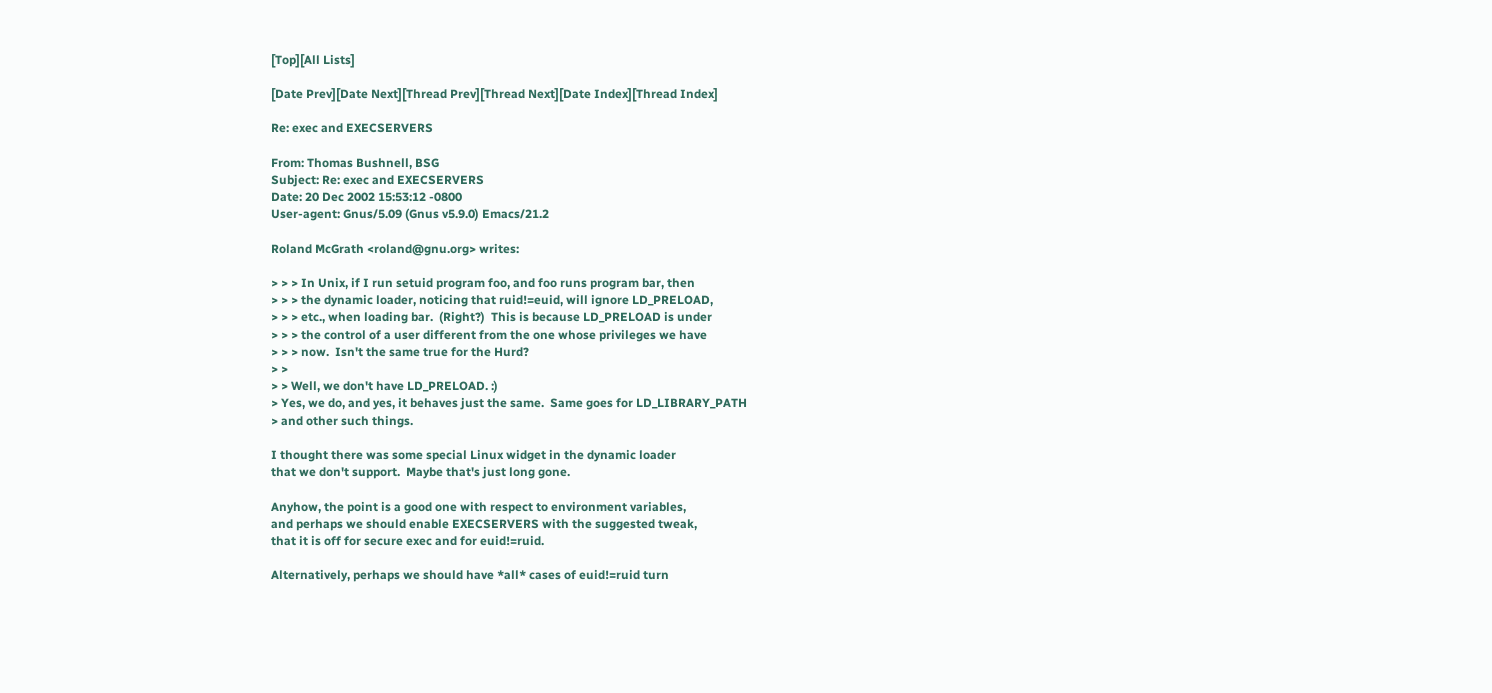[Top][All Lists]

[Date Prev][Date Next][Thread Prev][Thread Next][Date Index][Thread Index]

Re: exec and EXECSERVERS

From: Thomas Bushnell, BSG
Subject: Re: exec and EXECSERVERS
Date: 20 Dec 2002 15:53:12 -0800
User-agent: Gnus/5.09 (Gnus v5.9.0) Emacs/21.2

Roland McGrath <roland@gnu.org> writes:

> > > In Unix, if I run setuid program foo, and foo runs program bar, then
> > > the dynamic loader, noticing that ruid!=euid, will ignore LD_PRELOAD,
> > > etc., when loading bar.  (Right?)  This is because LD_PRELOAD is under
> > > the control of a user different from the one whose privileges we have
> > > now.  Isn't the same true for the Hurd?
> >
> > Well, we don't have LD_PRELOAD. :)
> Yes, we do, and yes, it behaves just the same.  Same goes for LD_LIBRARY_PATH
> and other such things.

I thought there was some special Linux widget in the dynamic loader
that we don't support.  Maybe that's just long gone.

Anyhow, the point is a good one with respect to environment variables,
and perhaps we should enable EXECSERVERS with the suggested tweak,
that it is off for secure exec and for euid!=ruid.

Alternatively, perhaps we should have *all* cases of euid!=ruid turn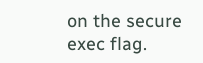on the secure exec flag.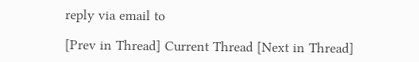reply via email to

[Prev in Thread] Current Thread [Next in Thread]